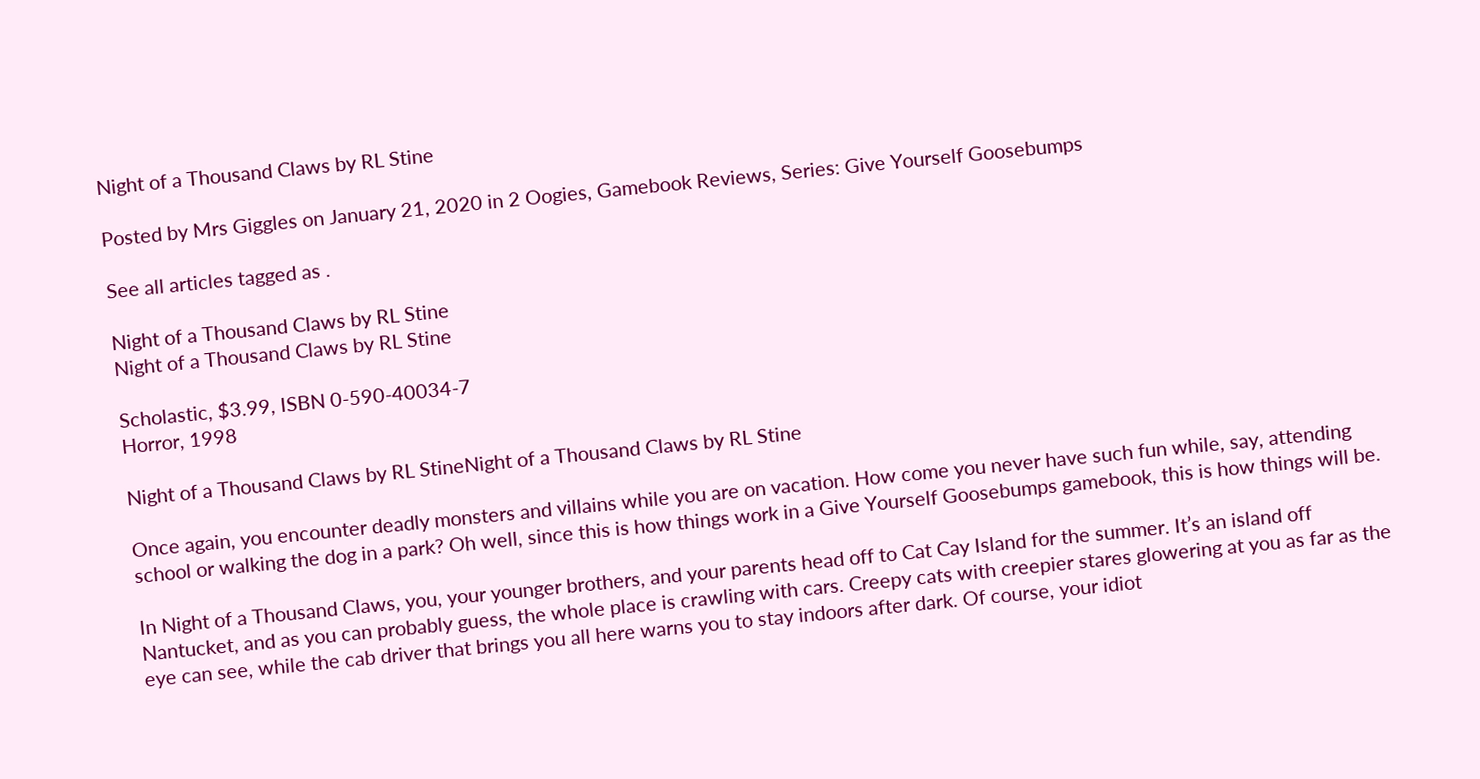Night of a Thousand Claws by RL Stine

Posted by Mrs Giggles on January 21, 2020 in 2 Oogies, Gamebook Reviews, Series: Give Yourself Goosebumps

See all articles tagged as .

Night of a Thousand Claws by RL Stine
Night of a Thousand Claws by RL Stine

Scholastic, $3.99, ISBN 0-590-40034-7
Horror, 1998

Night of a Thousand Claws by RL StineNight of a Thousand Claws by RL Stine

Once again, you encounter deadly monsters and villains while you are on vacation. How come you never have such fun while, say, attending school or walking the dog in a park? Oh well, since this is how things work in a Give Yourself Goosebumps gamebook, this is how things will be.

In Night of a Thousand Claws, you, your younger brothers, and your parents head off to Cat Cay Island for the summer. It’s an island off Nantucket, and as you can probably guess, the whole place is crawling with cars. Creepy cats with creepier stares glowering at you as far as the eye can see, while the cab driver that brings you all here warns you to stay indoors after dark. Of course, your idiot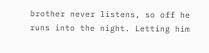brother never listens, so off he runs into the night. Letting him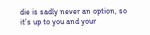die is sadly never an option, so it’s up to you and your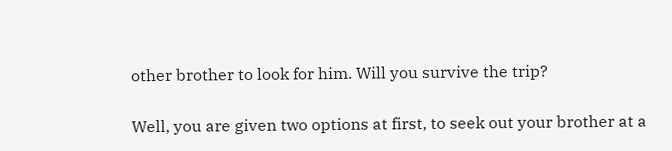other brother to look for him. Will you survive the trip?

Well, you are given two options at first, to seek out your brother at a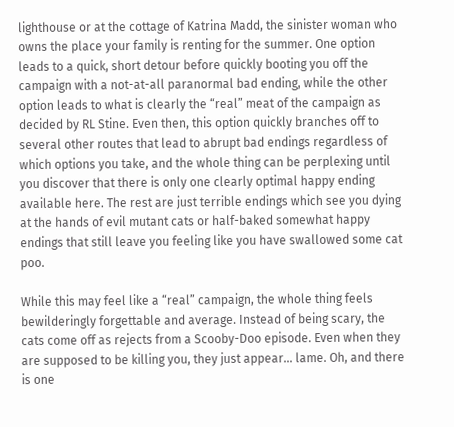lighthouse or at the cottage of Katrina Madd, the sinister woman who owns the place your family is renting for the summer. One option leads to a quick, short detour before quickly booting you off the campaign with a not-at-all paranormal bad ending, while the other option leads to what is clearly the “real” meat of the campaign as decided by RL Stine. Even then, this option quickly branches off to several other routes that lead to abrupt bad endings regardless of which options you take, and the whole thing can be perplexing until you discover that there is only one clearly optimal happy ending available here. The rest are just terrible endings which see you dying at the hands of evil mutant cats or half-baked somewhat happy endings that still leave you feeling like you have swallowed some cat poo.

While this may feel like a “real” campaign, the whole thing feels bewilderingly forgettable and average. Instead of being scary, the cats come off as rejects from a Scooby-Doo episode. Even when they are supposed to be killing you, they just appear… lame. Oh, and there is one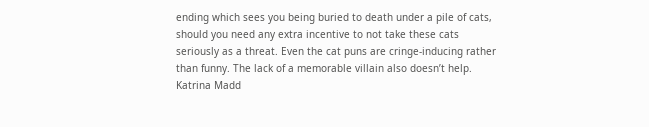ending which sees you being buried to death under a pile of cats, should you need any extra incentive to not take these cats seriously as a threat. Even the cat puns are cringe-inducing rather than funny. The lack of a memorable villain also doesn’t help. Katrina Madd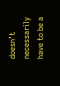doesn’t necessarily have to be a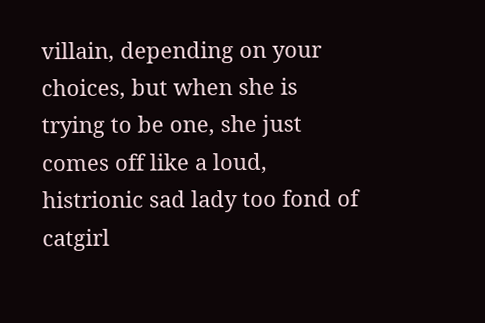villain, depending on your choices, but when she is trying to be one, she just comes off like a loud, histrionic sad lady too fond of catgirl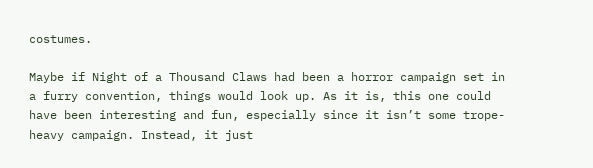costumes.

Maybe if Night of a Thousand Claws had been a horror campaign set in a furry convention, things would look up. As it is, this one could have been interesting and fun, especially since it isn’t some trope-heavy campaign. Instead, it just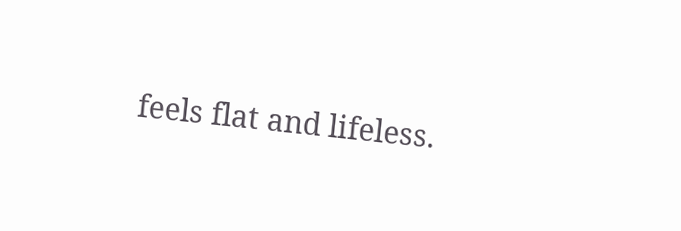feels flat and lifeless.